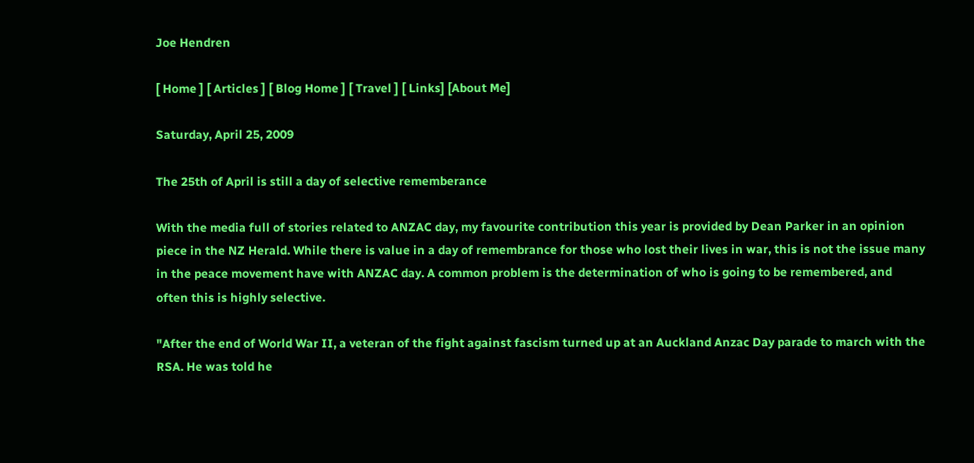Joe Hendren

[ Home ] [ Articles ] [ Blog Home ] [ Travel ] [ Links] [About Me]

Saturday, April 25, 2009

The 25th of April is still a day of selective rememberance

With the media full of stories related to ANZAC day, my favourite contribution this year is provided by Dean Parker in an opinion piece in the NZ Herald. While there is value in a day of remembrance for those who lost their lives in war, this is not the issue many in the peace movement have with ANZAC day. A common problem is the determination of who is going to be remembered, and often this is highly selective.

"After the end of World War II, a veteran of the fight against fascism turned up at an Auckland Anzac Day parade to march with the RSA. He was told he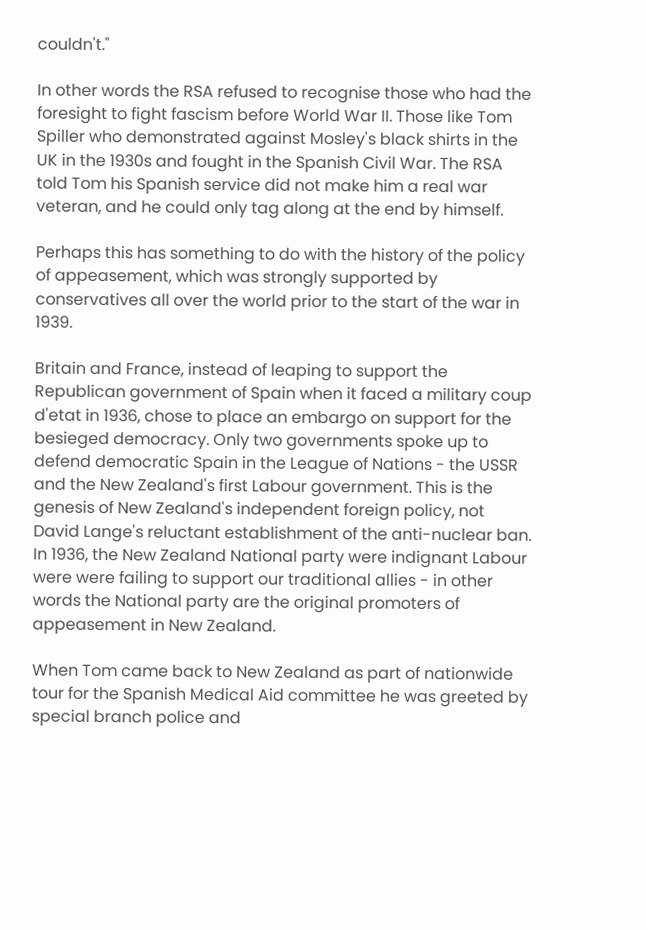couldn't."

In other words the RSA refused to recognise those who had the foresight to fight fascism before World War II. Those like Tom Spiller who demonstrated against Mosley's black shirts in the UK in the 1930s and fought in the Spanish Civil War. The RSA told Tom his Spanish service did not make him a real war veteran, and he could only tag along at the end by himself.

Perhaps this has something to do with the history of the policy of appeasement, which was strongly supported by conservatives all over the world prior to the start of the war in 1939.

Britain and France, instead of leaping to support the Republican government of Spain when it faced a military coup d'etat in 1936, chose to place an embargo on support for the besieged democracy. Only two governments spoke up to defend democratic Spain in the League of Nations - the USSR and the New Zealand's first Labour government. This is the genesis of New Zealand's independent foreign policy, not David Lange's reluctant establishment of the anti-nuclear ban. In 1936, the New Zealand National party were indignant Labour were were failing to support our traditional allies - in other words the National party are the original promoters of appeasement in New Zealand.

When Tom came back to New Zealand as part of nationwide tour for the Spanish Medical Aid committee he was greeted by special branch police and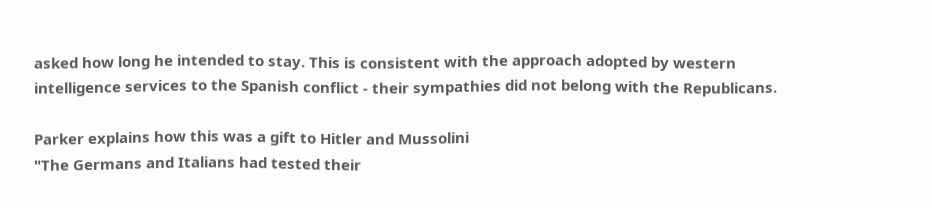asked how long he intended to stay. This is consistent with the approach adopted by western intelligence services to the Spanish conflict - their sympathies did not belong with the Republicans.

Parker explains how this was a gift to Hitler and Mussolini
"The Germans and Italians had tested their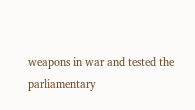weapons in war and tested the parliamentary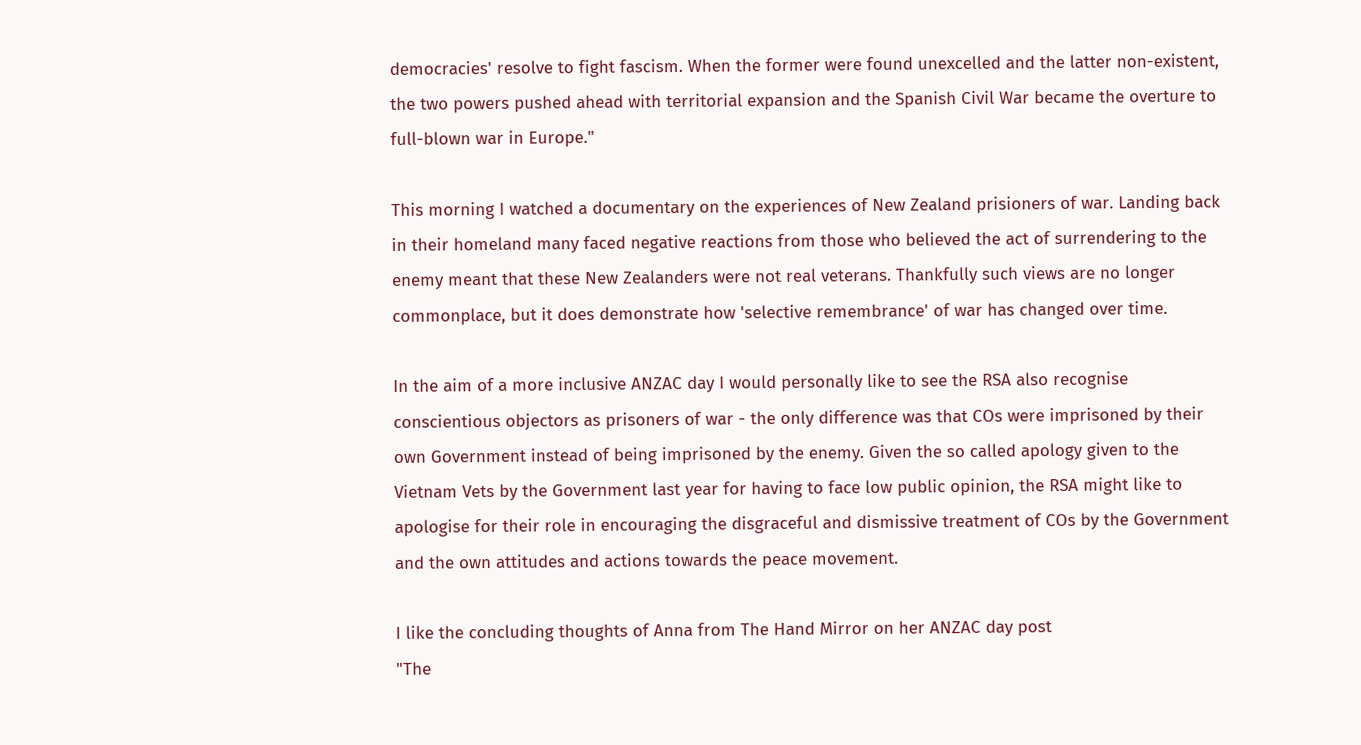democracies' resolve to fight fascism. When the former were found unexcelled and the latter non-existent, the two powers pushed ahead with territorial expansion and the Spanish Civil War became the overture to full-blown war in Europe."

This morning I watched a documentary on the experiences of New Zealand prisioners of war. Landing back in their homeland many faced negative reactions from those who believed the act of surrendering to the enemy meant that these New Zealanders were not real veterans. Thankfully such views are no longer commonplace, but it does demonstrate how 'selective remembrance' of war has changed over time.

In the aim of a more inclusive ANZAC day I would personally like to see the RSA also recognise conscientious objectors as prisoners of war - the only difference was that COs were imprisoned by their own Government instead of being imprisoned by the enemy. Given the so called apology given to the Vietnam Vets by the Government last year for having to face low public opinion, the RSA might like to apologise for their role in encouraging the disgraceful and dismissive treatment of COs by the Government and the own attitudes and actions towards the peace movement.

I like the concluding thoughts of Anna from The Hand Mirror on her ANZAC day post
"The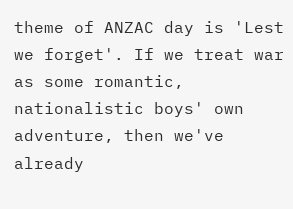theme of ANZAC day is 'Lest we forget'. If we treat war as some romantic, nationalistic boys' own adventure, then we've already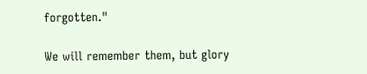forgotten."

We will remember them, but glory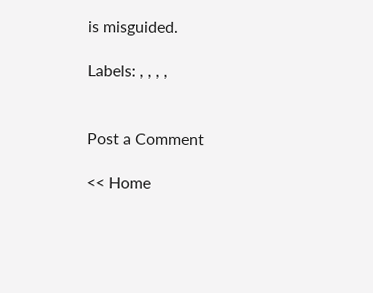is misguided.

Labels: , , , ,


Post a Comment

<< Home